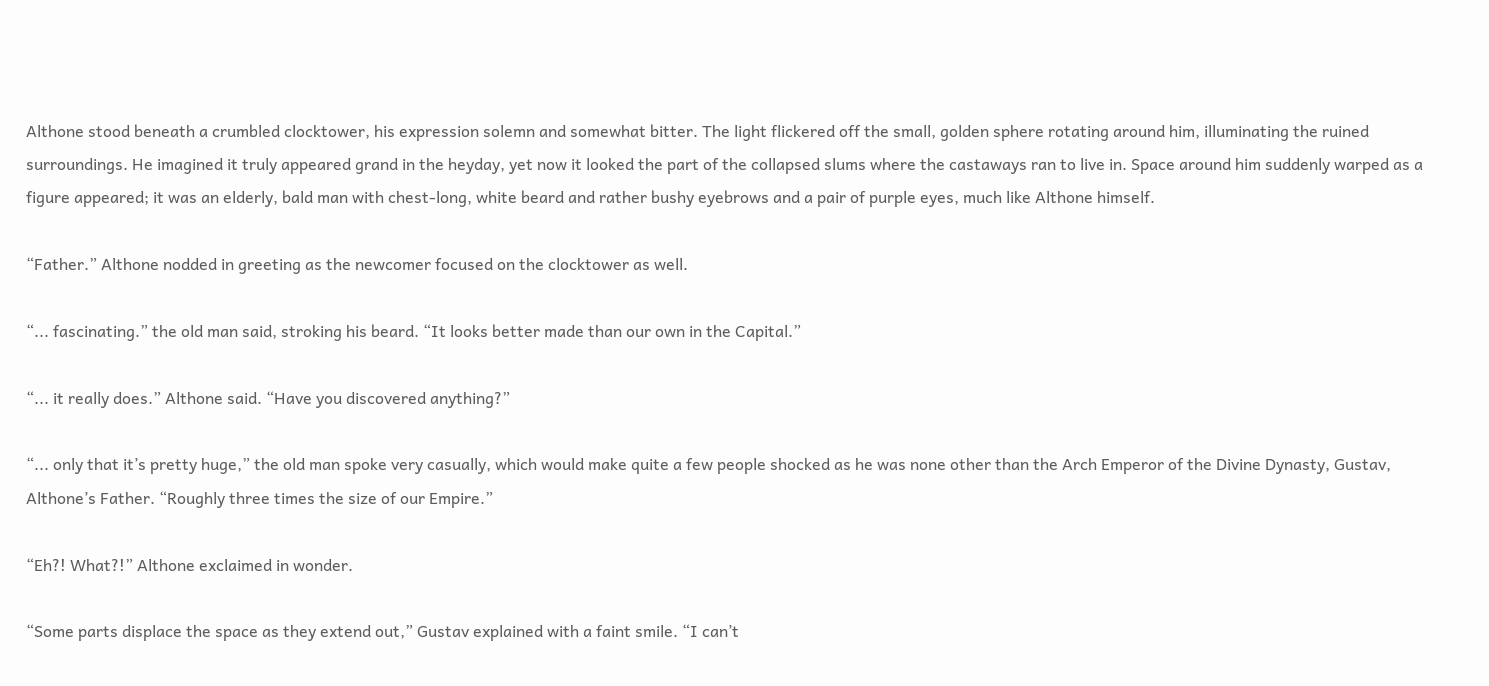Althone stood beneath a crumbled clocktower, his expression solemn and somewhat bitter. The light flickered off the small, golden sphere rotating around him, illuminating the ruined surroundings. He imagined it truly appeared grand in the heyday, yet now it looked the part of the collapsed slums where the castaways ran to live in. Space around him suddenly warped as a figure appeared; it was an elderly, bald man with chest-long, white beard and rather bushy eyebrows and a pair of purple eyes, much like Althone himself.

“Father.” Althone nodded in greeting as the newcomer focused on the clocktower as well.

“... fascinating.” the old man said, stroking his beard. “It looks better made than our own in the Capital.”

“... it really does.” Althone said. “Have you discovered anything?”

“... only that it’s pretty huge,” the old man spoke very casually, which would make quite a few people shocked as he was none other than the Arch Emperor of the Divine Dynasty, Gustav, Althone’s Father. “Roughly three times the size of our Empire.”

“Eh?! What?!” Althone exclaimed in wonder.

“Some parts displace the space as they extend out,” Gustav explained with a faint smile. “I can’t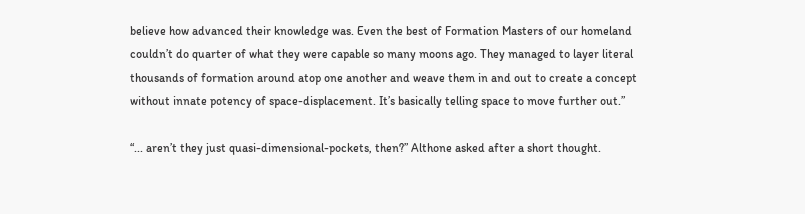believe how advanced their knowledge was. Even the best of Formation Masters of our homeland couldn’t do quarter of what they were capable so many moons ago. They managed to layer literal thousands of formation around atop one another and weave them in and out to create a concept without innate potency of space-displacement. It’s basically telling space to move further out.”

“... aren’t they just quasi-dimensional-pockets, then?” Althone asked after a short thought.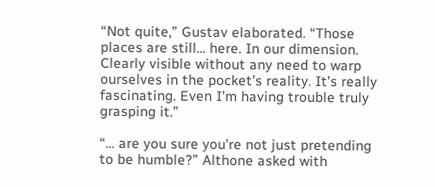“Not quite,” Gustav elaborated. “Those places are still... here. In our dimension. Clearly visible without any need to warp ourselves in the pocket’s reality. It’s really fascinating. Even I’m having trouble truly grasping it.”

“... are you sure you’re not just pretending to be humble?” Althone asked with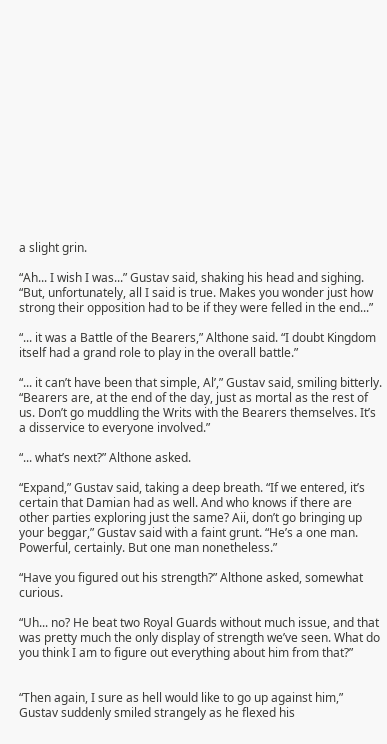a slight grin.

“Ah... I wish I was...” Gustav said, shaking his head and sighing. “But, unfortunately, all I said is true. Makes you wonder just how strong their opposition had to be if they were felled in the end...”

“... it was a Battle of the Bearers,” Althone said. “I doubt Kingdom itself had a grand role to play in the overall battle.”

“... it can’t have been that simple, Al’,” Gustav said, smiling bitterly. “Bearers are, at the end of the day, just as mortal as the rest of us. Don’t go muddling the Writs with the Bearers themselves. It’s a disservice to everyone involved.”

“... what’s next?” Althone asked.

“Expand,” Gustav said, taking a deep breath. “If we entered, it’s certain that Damian had as well. And who knows if there are other parties exploring just the same? Aii, don’t go bringing up your beggar,” Gustav said with a faint grunt. “He’s a one man. Powerful, certainly. But one man nonetheless.”

“Have you figured out his strength?” Althone asked, somewhat curious.

“Uh... no? He beat two Royal Guards without much issue, and that was pretty much the only display of strength we’ve seen. What do you think I am to figure out everything about him from that?”


“Then again, I sure as hell would like to go up against him,” Gustav suddenly smiled strangely as he flexed his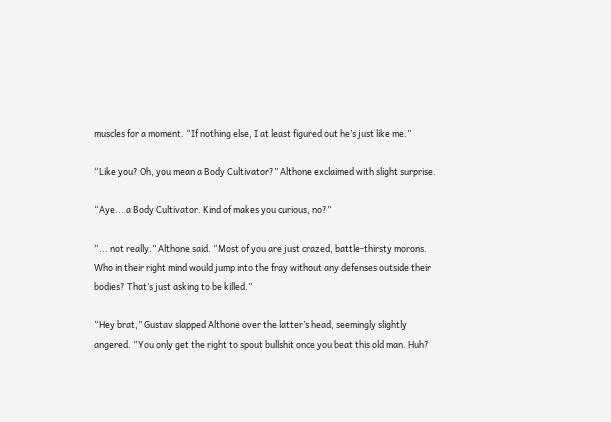muscles for a moment. “If nothing else, I at least figured out he’s just like me.”

“Like you? Oh, you mean a Body Cultivator?” Althone exclaimed with slight surprise.

“Aye... a Body Cultivator. Kind of makes you curious, no?”

“... not really.” Althone said. “Most of you are just crazed, battle-thirsty morons. Who in their right mind would jump into the fray without any defenses outside their bodies? That’s just asking to be killed.”

“Hey brat,” Gustav slapped Althone over the latter’s head, seemingly slightly angered. “You only get the right to spout bullshit once you beat this old man. Huh?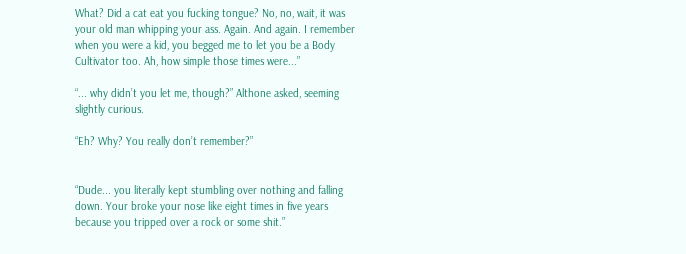What? Did a cat eat you fucking tongue? No, no, wait, it was your old man whipping your ass. Again. And again. I remember when you were a kid, you begged me to let you be a Body Cultivator too. Ah, how simple those times were...”

“... why didn’t you let me, though?” Althone asked, seeming slightly curious.

“Eh? Why? You really don’t remember?”


“Dude... you literally kept stumbling over nothing and falling down. Your broke your nose like eight times in five years because you tripped over a rock or some shit.”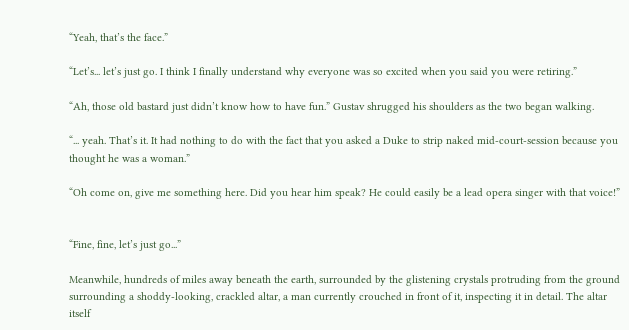“Yeah, that’s the face.”

“Let’s... let’s just go. I think I finally understand why everyone was so excited when you said you were retiring.”

“Ah, those old bastard just didn’t know how to have fun.” Gustav shrugged his shoulders as the two began walking.

“... yeah. That’s it. It had nothing to do with the fact that you asked a Duke to strip naked mid-court-session because you thought he was a woman.”

“Oh come on, give me something here. Did you hear him speak? He could easily be a lead opera singer with that voice!”


“Fine, fine, let’s just go...”

Meanwhile, hundreds of miles away beneath the earth, surrounded by the glistening crystals protruding from the ground surrounding a shoddy-looking, crackled altar, a man currently crouched in front of it, inspecting it in detail. The altar itself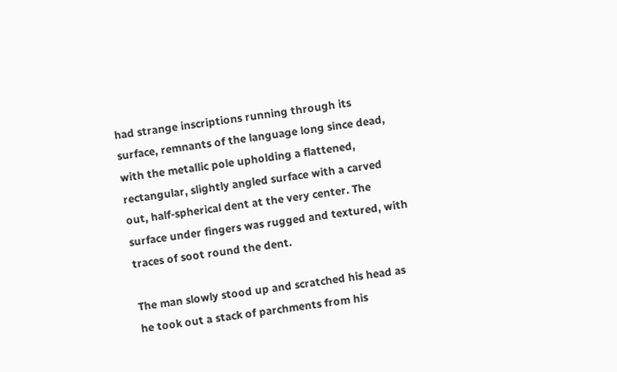had strange inscriptions running through its surface, remnants of the language long since dead, with the metallic pole upholding a flattened, rectangular, slightly angled surface with a carved out, half-spherical dent at the very center. The surface under fingers was rugged and textured, with traces of soot round the dent.

The man slowly stood up and scratched his head as he took out a stack of parchments from his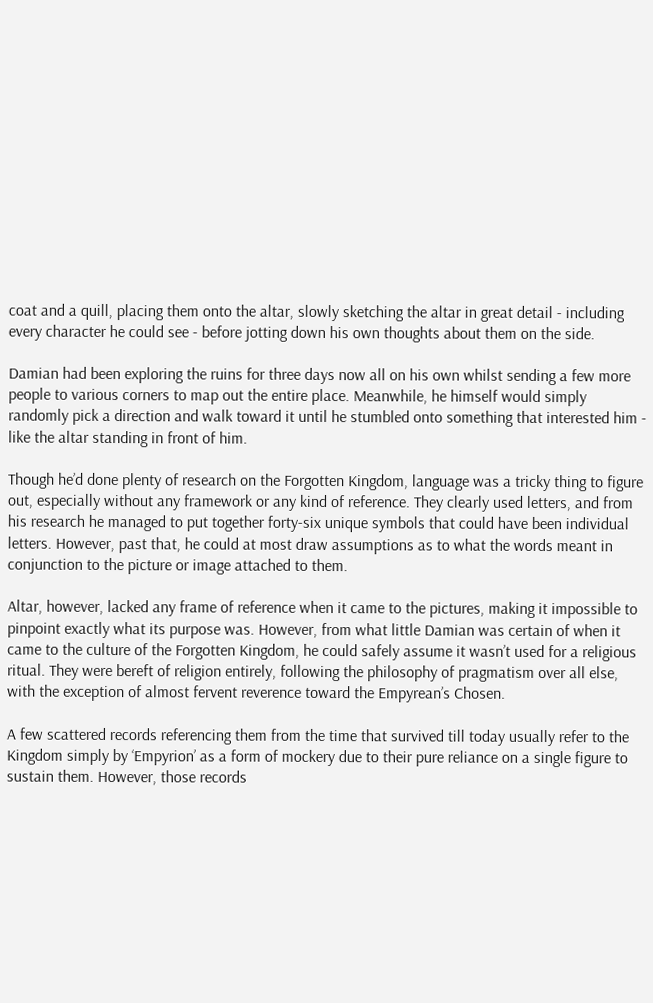coat and a quill, placing them onto the altar, slowly sketching the altar in great detail - including every character he could see - before jotting down his own thoughts about them on the side.

Damian had been exploring the ruins for three days now all on his own whilst sending a few more people to various corners to map out the entire place. Meanwhile, he himself would simply randomly pick a direction and walk toward it until he stumbled onto something that interested him - like the altar standing in front of him.

Though he’d done plenty of research on the Forgotten Kingdom, language was a tricky thing to figure out, especially without any framework or any kind of reference. They clearly used letters, and from his research he managed to put together forty-six unique symbols that could have been individual letters. However, past that, he could at most draw assumptions as to what the words meant in conjunction to the picture or image attached to them.

Altar, however, lacked any frame of reference when it came to the pictures, making it impossible to pinpoint exactly what its purpose was. However, from what little Damian was certain of when it came to the culture of the Forgotten Kingdom, he could safely assume it wasn’t used for a religious ritual. They were bereft of religion entirely, following the philosophy of pragmatism over all else, with the exception of almost fervent reverence toward the Empyrean’s Chosen.

A few scattered records referencing them from the time that survived till today usually refer to the Kingdom simply by ‘Empyrion’ as a form of mockery due to their pure reliance on a single figure to sustain them. However, those records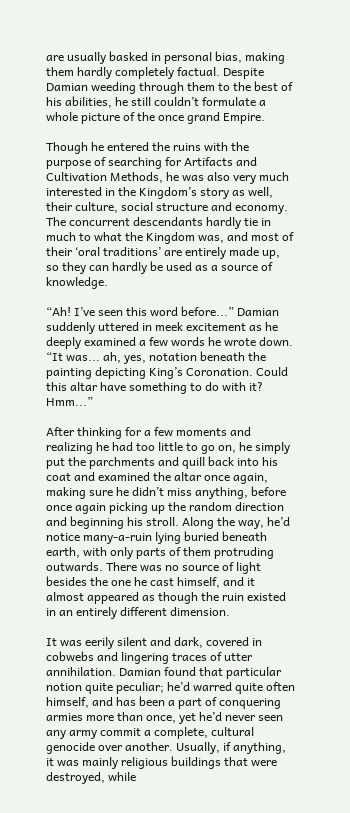are usually basked in personal bias, making them hardly completely factual. Despite Damian weeding through them to the best of his abilities, he still couldn’t formulate a whole picture of the once grand Empire.

Though he entered the ruins with the purpose of searching for Artifacts and Cultivation Methods, he was also very much interested in the Kingdom’s story as well, their culture, social structure and economy. The concurrent descendants hardly tie in much to what the Kingdom was, and most of their ‘oral traditions’ are entirely made up, so they can hardly be used as a source of knowledge.

“Ah! I’ve seen this word before...” Damian suddenly uttered in meek excitement as he deeply examined a few words he wrote down. “It was... ah, yes, notation beneath the painting depicting King’s Coronation. Could this altar have something to do with it? Hmm...”

After thinking for a few moments and realizing he had too little to go on, he simply put the parchments and quill back into his coat and examined the altar once again, making sure he didn’t miss anything, before once again picking up the random direction and beginning his stroll. Along the way, he’d notice many-a-ruin lying buried beneath earth, with only parts of them protruding outwards. There was no source of light besides the one he cast himself, and it almost appeared as though the ruin existed in an entirely different dimension.

It was eerily silent and dark, covered in cobwebs and lingering traces of utter annihilation. Damian found that particular notion quite peculiar; he’d warred quite often himself, and has been a part of conquering armies more than once, yet he’d never seen any army commit a complete, cultural genocide over another. Usually, if anything, it was mainly religious buildings that were destroyed, while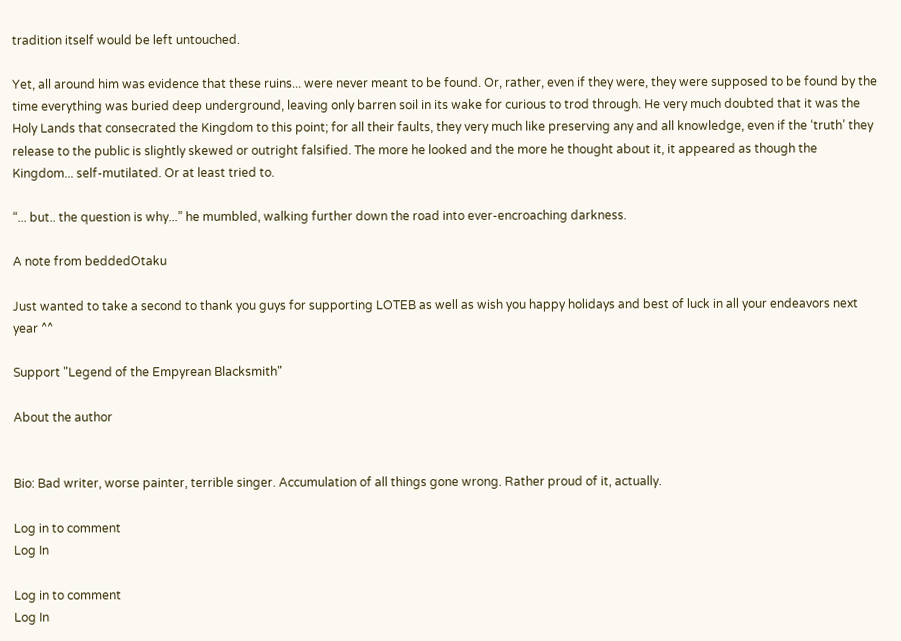tradition itself would be left untouched.

Yet, all around him was evidence that these ruins... were never meant to be found. Or, rather, even if they were, they were supposed to be found by the time everything was buried deep underground, leaving only barren soil in its wake for curious to trod through. He very much doubted that it was the Holy Lands that consecrated the Kingdom to this point; for all their faults, they very much like preserving any and all knowledge, even if the ‘truth’ they release to the public is slightly skewed or outright falsified. The more he looked and the more he thought about it, it appeared as though the Kingdom... self-mutilated. Or at least tried to.

“... but.. the question is why...” he mumbled, walking further down the road into ever-encroaching darkness.

A note from beddedOtaku

Just wanted to take a second to thank you guys for supporting LOTEB as well as wish you happy holidays and best of luck in all your endeavors next year ^^

Support "Legend of the Empyrean Blacksmith"

About the author


Bio: Bad writer, worse painter, terrible singer. Accumulation of all things gone wrong. Rather proud of it, actually.

Log in to comment
Log In

Log in to comment
Log In